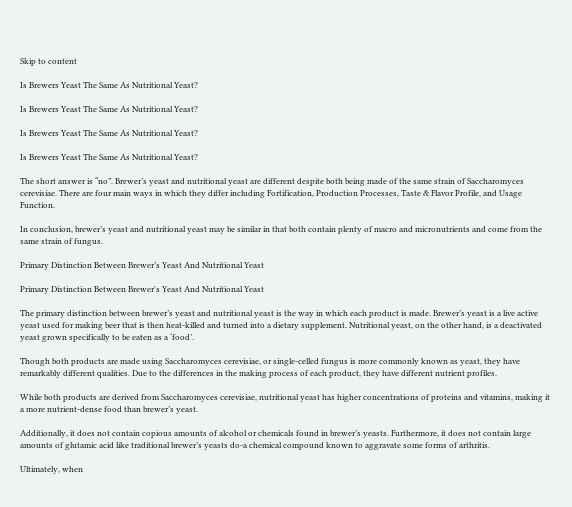Skip to content

Is Brewers Yeast The Same As Nutritional Yeast?

Is Brewers Yeast The Same As Nutritional Yeast?

Is Brewers Yeast The Same As Nutritional Yeast?

Is Brewers Yeast The Same As Nutritional Yeast?

The short answer is “no”. Brewer’s yeast and nutritional yeast are different despite both being made of the same strain of Saccharomyces cerevisiae. There are four main ways in which they differ including Fortification, Production Processes, Taste & Flavor Profile, and Usage Function.

In conclusion, brewer’s yeast and nutritional yeast may be similar in that both contain plenty of macro and micronutrients and come from the same strain of fungus.

Primary Distinction Between Brewer’s Yeast And Nutritional Yeast

Primary Distinction Between Brewer's Yeast And Nutritional Yeast

The primary distinction between brewer’s yeast and nutritional yeast is the way in which each product is made. Brewer’s yeast is a live active yeast used for making beer that is then heat-killed and turned into a dietary supplement. Nutritional yeast, on the other hand, is a deactivated yeast grown specifically to be eaten as a ‘food’.

Though both products are made using Saccharomyces cerevisiae, or single-celled fungus is more commonly known as yeast, they have remarkably different qualities. Due to the differences in the making process of each product, they have different nutrient profiles.

While both products are derived from Saccharomyces cerevisiae, nutritional yeast has higher concentrations of proteins and vitamins, making it a more nutrient-dense food than brewer’s yeast.

Additionally, it does not contain copious amounts of alcohol or chemicals found in brewer’s yeasts. Furthermore, it does not contain large amounts of glutamic acid like traditional brewer’s yeasts do-a chemical compound known to aggravate some forms of arthritis.

Ultimately, when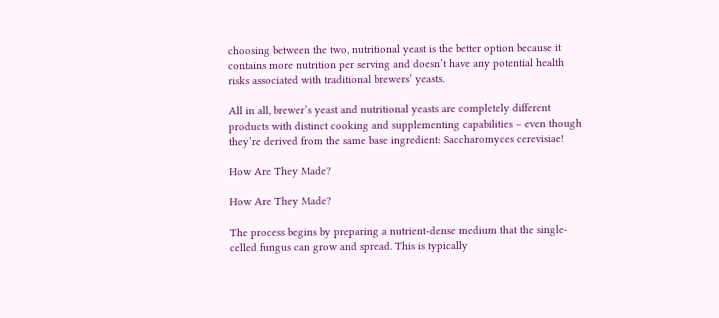choosing between the two, nutritional yeast is the better option because it contains more nutrition per serving and doesn’t have any potential health risks associated with traditional brewers’ yeasts.

All in all, brewer’s yeast and nutritional yeasts are completely different products with distinct cooking and supplementing capabilities – even though they’re derived from the same base ingredient: Saccharomyces cerevisiae!

How Are They Made?

How Are They Made?

The process begins by preparing a nutrient-dense medium that the single-celled fungus can grow and spread. This is typically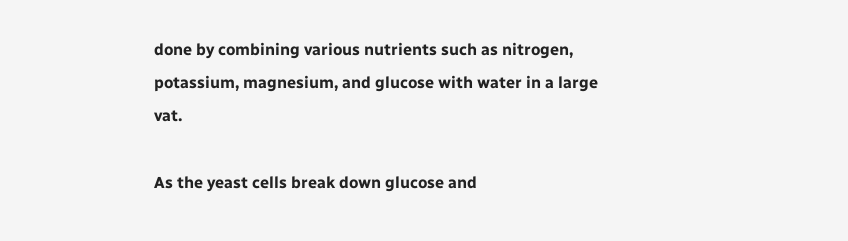done by combining various nutrients such as nitrogen, potassium, magnesium, and glucose with water in a large vat.

As the yeast cells break down glucose and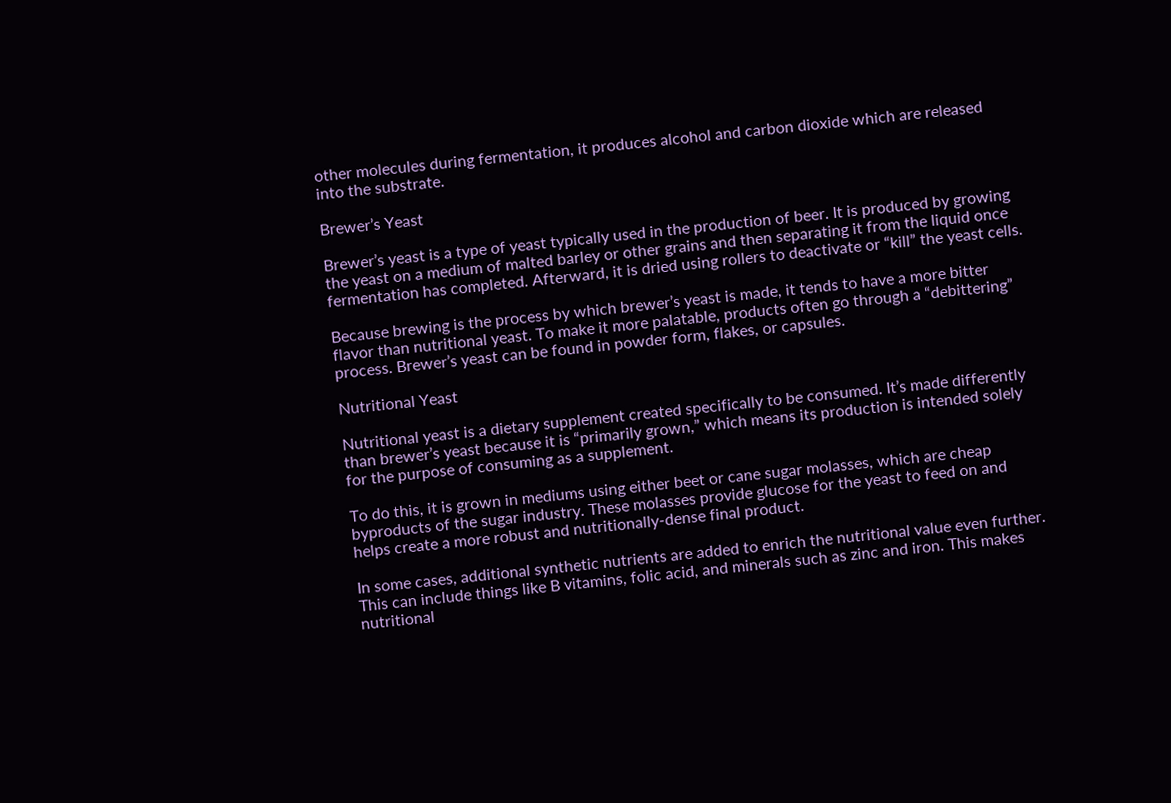other molecules during fermentation, it produces alcohol and carbon dioxide which are released into the substrate.

Brewer’s Yeast

Brewer’s yeast is a type of yeast typically used in the production of beer. It is produced by growing the yeast on a medium of malted barley or other grains and then separating it from the liquid once fermentation has completed. Afterward, it is dried using rollers to deactivate or “kill” the yeast cells.

Because brewing is the process by which brewer’s yeast is made, it tends to have a more bitter flavor than nutritional yeast. To make it more palatable, products often go through a “debittering” process. Brewer’s yeast can be found in powder form, flakes, or capsules.

Nutritional Yeast

Nutritional yeast is a dietary supplement created specifically to be consumed. It’s made differently than brewer’s yeast because it is “primarily grown,” which means its production is intended solely for the purpose of consuming as a supplement.

To do this, it is grown in mediums using either beet or cane sugar molasses, which are cheap byproducts of the sugar industry. These molasses provide glucose for the yeast to feed on and helps create a more robust and nutritionally-dense final product.

In some cases, additional synthetic nutrients are added to enrich the nutritional value even further. This can include things like B vitamins, folic acid, and minerals such as zinc and iron. This makes nutritional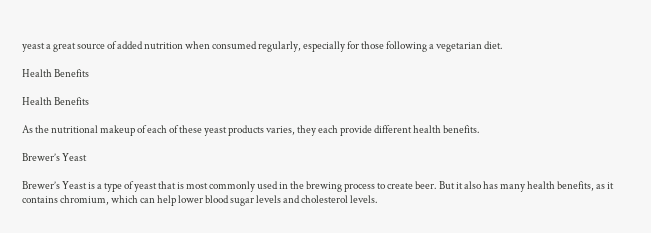yeast a great source of added nutrition when consumed regularly, especially for those following a vegetarian diet.

Health Benefits

Health Benefits

As the nutritional makeup of each of these yeast products varies, they each provide different health benefits.

Brewer’s Yeast

Brewer’s Yeast is a type of yeast that is most commonly used in the brewing process to create beer. But it also has many health benefits, as it contains chromium, which can help lower blood sugar levels and cholesterol levels.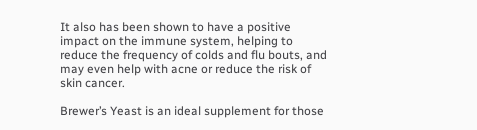It also has been shown to have a positive impact on the immune system, helping to reduce the frequency of colds and flu bouts, and may even help with acne or reduce the risk of skin cancer.

Brewer’s Yeast is an ideal supplement for those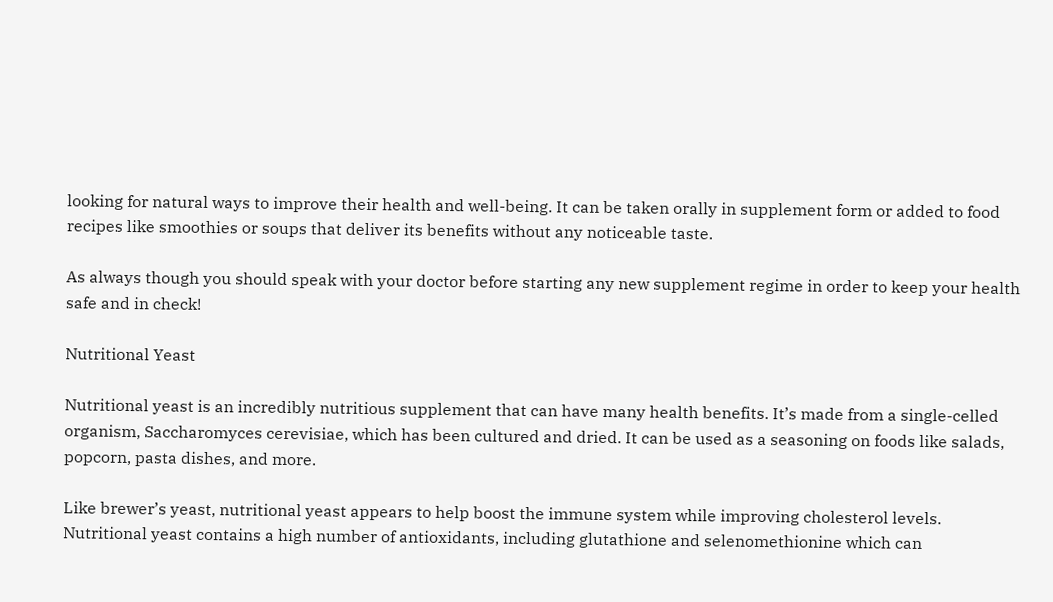looking for natural ways to improve their health and well-being. It can be taken orally in supplement form or added to food recipes like smoothies or soups that deliver its benefits without any noticeable taste.

As always though you should speak with your doctor before starting any new supplement regime in order to keep your health safe and in check!

Nutritional Yeast

Nutritional yeast is an incredibly nutritious supplement that can have many health benefits. It’s made from a single-celled organism, Saccharomyces cerevisiae, which has been cultured and dried. It can be used as a seasoning on foods like salads, popcorn, pasta dishes, and more.

Like brewer’s yeast, nutritional yeast appears to help boost the immune system while improving cholesterol levels. Nutritional yeast contains a high number of antioxidants, including glutathione and selenomethionine which can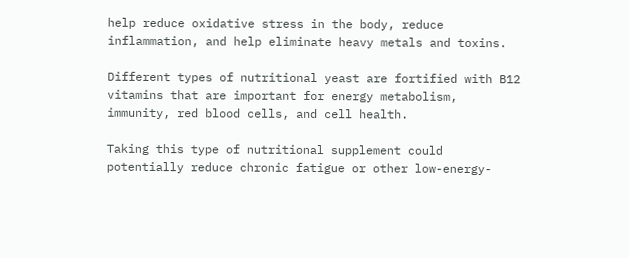help reduce oxidative stress in the body, reduce inflammation, and help eliminate heavy metals and toxins.

Different types of nutritional yeast are fortified with B12 vitamins that are important for energy metabolism, immunity, red blood cells, and cell health.

Taking this type of nutritional supplement could potentially reduce chronic fatigue or other low-energy-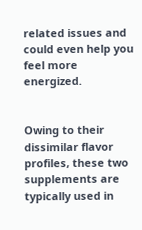related issues and could even help you feel more energized.


Owing to their dissimilar flavor profiles, these two supplements are typically used in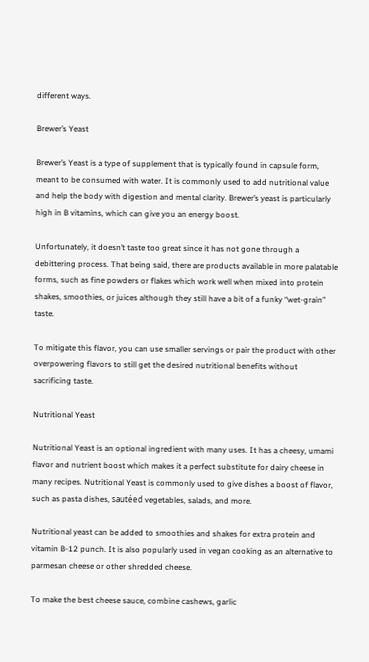different ways.

Brewer’s Yeast

Brewer’s Yeast is a type of supplement that is typically found in capsule form, meant to be consumed with water. It is commonly used to add nutritional value and help the body with digestion and mental clarity. Brewer’s yeast is particularly high in B vitamins, which can give you an energy boost.

Unfortunately, it doesn’t taste too great since it has not gone through a debittering process. That being said, there are products available in more palatable forms, such as fine powders or flakes which work well when mixed into protein shakes, smoothies, or juices although they still have a bit of a funky “wet-grain” taste.

To mitigate this flavor, you can use smaller servings or pair the product with other overpowering flavors to still get the desired nutritional benefits without sacrificing taste.

Nutritional Yeast

Nutritional Yeast is an optional ingredient with many uses. It has a cheesy, umami flavor and nutrient boost which makes it a perfect substitute for dairy cheese in many recipes. Nutritional Yeast is commonly used to give dishes a boost of flavor, such as pasta dishes, sautéed vegetables, salads, and more.

Nutritional yeast can be added to smoothies and shakes for extra protein and vitamin B-12 punch. It is also popularly used in vegan cooking as an alternative to parmesan cheese or other shredded cheese.

To make the best cheese sauce, combine cashews, garlic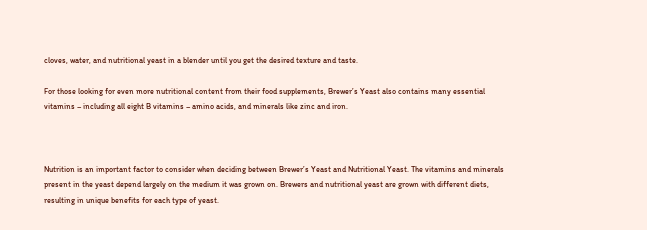cloves, water, and nutritional yeast in a blender until you get the desired texture and taste.

For those looking for even more nutritional content from their food supplements, Brewer’s Yeast also contains many essential vitamins – including all eight B vitamins – amino acids, and minerals like zinc and iron.



Nutrition is an important factor to consider when deciding between Brewer’s Yeast and Nutritional Yeast. The vitamins and minerals present in the yeast depend largely on the medium it was grown on. Brewers and nutritional yeast are grown with different diets, resulting in unique benefits for each type of yeast.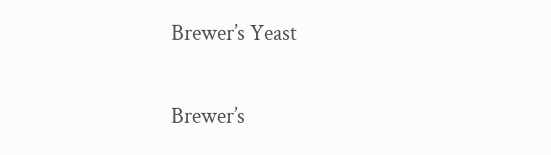Brewer’s Yeast

Brewer’s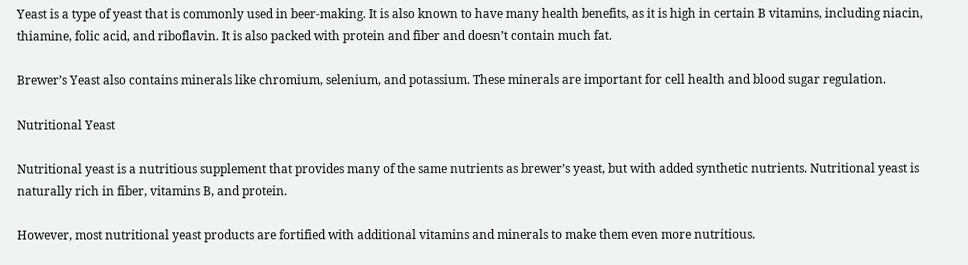Yeast is a type of yeast that is commonly used in beer-making. It is also known to have many health benefits, as it is high in certain B vitamins, including niacin, thiamine, folic acid, and riboflavin. It is also packed with protein and fiber and doesn’t contain much fat.

Brewer’s Yeast also contains minerals like chromium, selenium, and potassium. These minerals are important for cell health and blood sugar regulation.

Nutritional Yeast

Nutritional yeast is a nutritious supplement that provides many of the same nutrients as brewer’s yeast, but with added synthetic nutrients. Nutritional yeast is naturally rich in fiber, vitamins B, and protein.

However, most nutritional yeast products are fortified with additional vitamins and minerals to make them even more nutritious.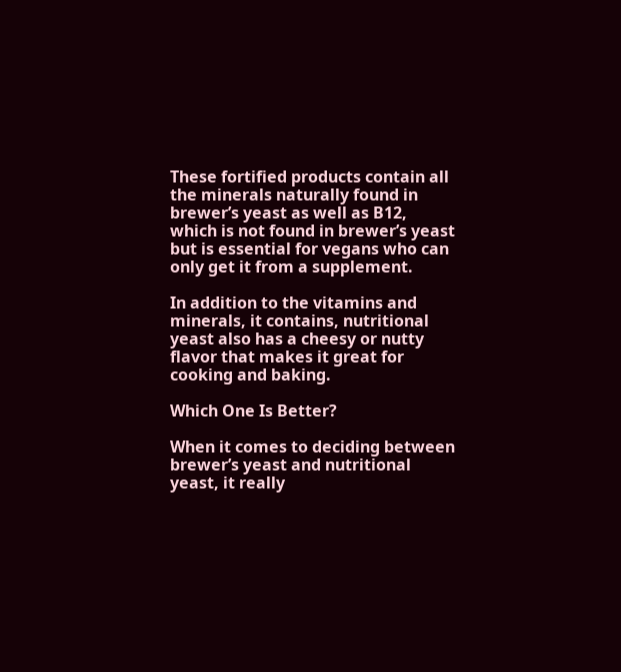These fortified products contain all the minerals naturally found in brewer’s yeast as well as B12, which is not found in brewer’s yeast but is essential for vegans who can only get it from a supplement.

In addition to the vitamins and minerals, it contains, nutritional yeast also has a cheesy or nutty flavor that makes it great for cooking and baking.

Which One Is Better?

When it comes to deciding between brewer’s yeast and nutritional yeast, it really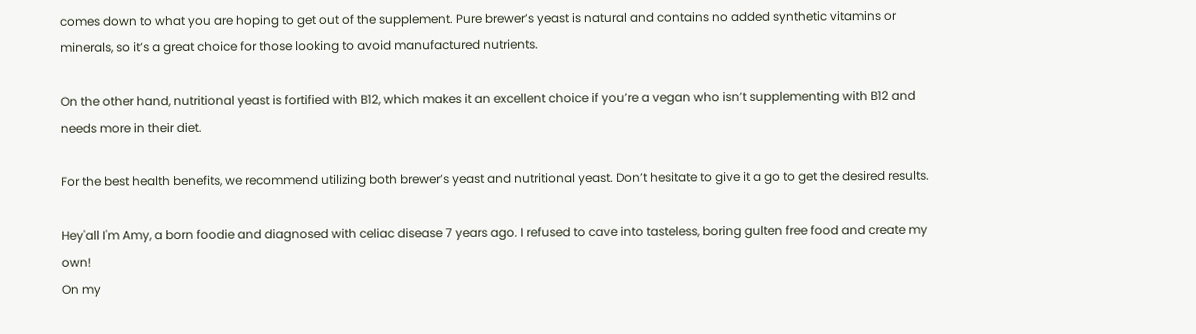comes down to what you are hoping to get out of the supplement. Pure brewer’s yeast is natural and contains no added synthetic vitamins or minerals, so it’s a great choice for those looking to avoid manufactured nutrients.

On the other hand, nutritional yeast is fortified with B12, which makes it an excellent choice if you’re a vegan who isn’t supplementing with B12 and needs more in their diet.

For the best health benefits, we recommend utilizing both brewer’s yeast and nutritional yeast. Don’t hesitate to give it a go to get the desired results.

Hey'all I'm Amy, a born foodie and diagnosed with celiac disease 7 years ago. I refused to cave into tasteless, boring gulten free food and create my own!
On my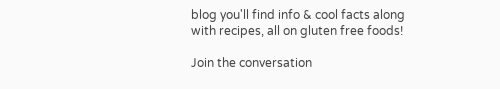blog you'll find info & cool facts along with recipes, all on gluten free foods!

Join the conversation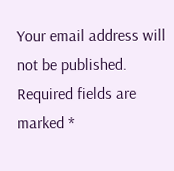Your email address will not be published. Required fields are marked *